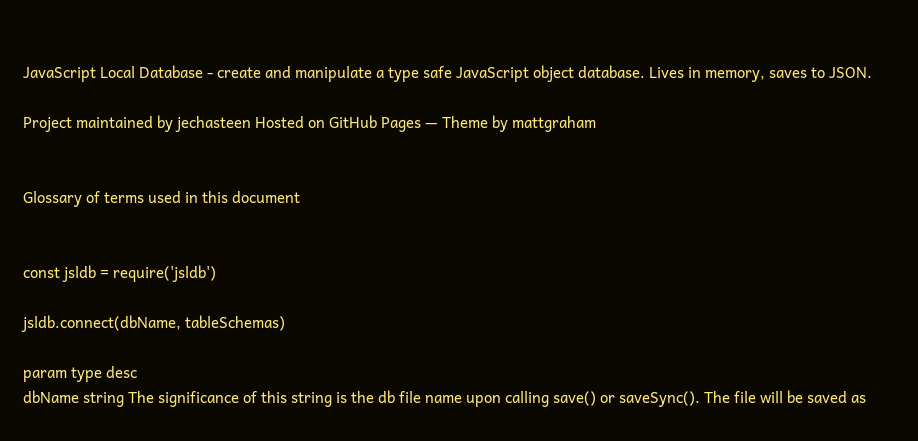JavaScript Local Database - create and manipulate a type safe JavaScript object database. Lives in memory, saves to JSON.

Project maintained by jechasteen Hosted on GitHub Pages — Theme by mattgraham


Glossary of terms used in this document


const jsldb = require('jsldb')

jsldb.connect(dbName, tableSchemas)

param type desc
dbName string The significance of this string is the db file name upon calling save() or saveSync(). The file will be saved as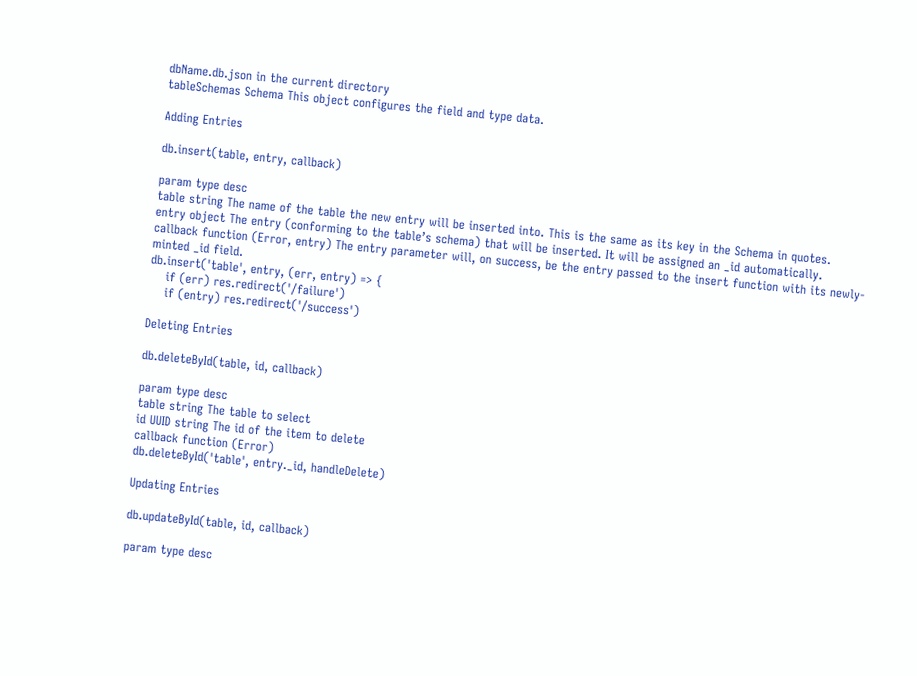dbName.db.json in the current directory
tableSchemas Schema This object configures the field and type data.

Adding Entries

db.insert(table, entry, callback)

param type desc
table string The name of the table the new entry will be inserted into. This is the same as its key in the Schema in quotes.
entry object The entry (conforming to the table’s schema) that will be inserted. It will be assigned an _id automatically.
callback function (Error, entry) The entry parameter will, on success, be the entry passed to the insert function with its newly-minted _id field.
db.insert('table', entry, (err, entry) => {
    if (err) res.redirect('/failure')
    if (entry) res.redirect('/success')

Deleting Entries

db.deleteById(table, id, callback)

param type desc
table string The table to select
id UUID string The id of the item to delete
callback function (Error)
db.deleteById('table', entry._id, handleDelete)

Updating Entries

db.updateById(table, id, callback)

param type desc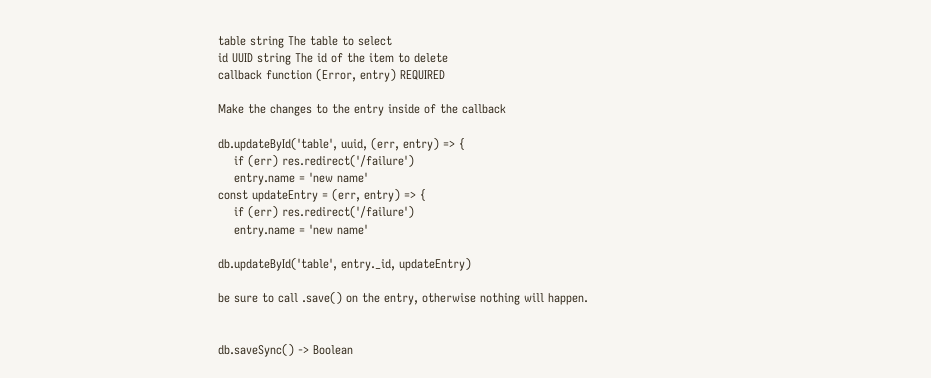table string The table to select
id UUID string The id of the item to delete
callback function (Error, entry) REQUIRED

Make the changes to the entry inside of the callback

db.updateById('table', uuid, (err, entry) => {
    if (err) res.redirect('/failure')
    entry.name = 'new name'
const updateEntry = (err, entry) => {
    if (err) res.redirect('/failure')
    entry.name = 'new name'

db.updateById('table', entry._id, updateEntry)

be sure to call .save() on the entry, otherwise nothing will happen.


db.saveSync() -> Boolean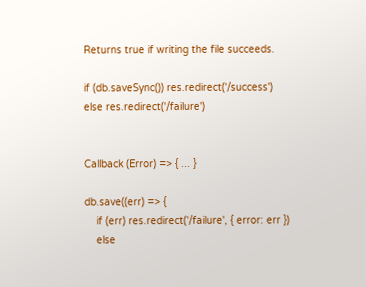Returns true if writing the file succeeds.

if (db.saveSync()) res.redirect('/success')
else res.redirect('/failure')


Callback (Error) => { ... }

db.save((err) => {
    if (err) res.redirect('/failure', { error: err })
    else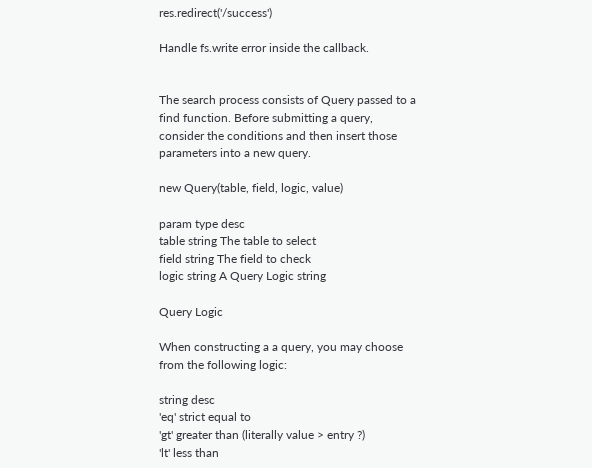res.redirect('/success')

Handle fs.write error inside the callback.


The search process consists of Query passed to a find function. Before submitting a query, consider the conditions and then insert those parameters into a new query.

new Query(table, field, logic, value)

param type desc
table string The table to select
field string The field to check
logic string A Query Logic string

Query Logic

When constructing a a query, you may choose from the following logic:

string desc
'eq' strict equal to
'gt' greater than (literally value > entry ?)
'lt' less than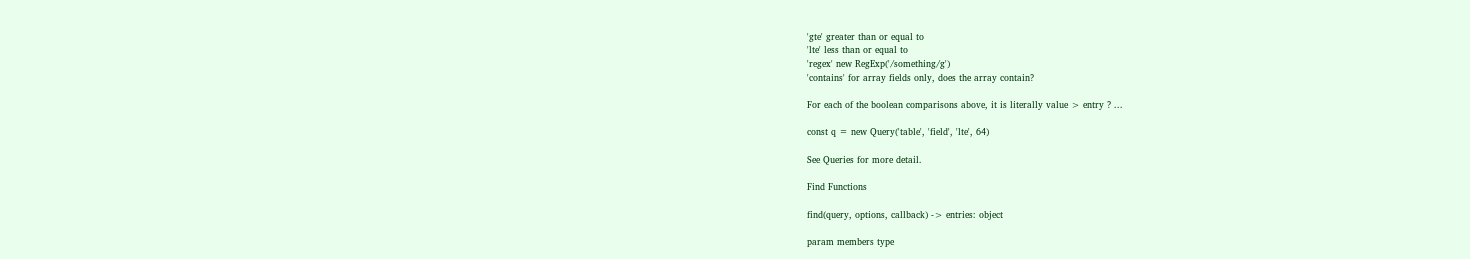'gte' greater than or equal to
'lte' less than or equal to
'regex' new RegExp('/something/g')
'contains' for array fields only, does the array contain?

For each of the boolean comparisons above, it is literally value > entry ? ...

const q = new Query('table', 'field', 'lte', 64)

See Queries for more detail.

Find Functions

find(query, options, callback) -> entries: object

param members type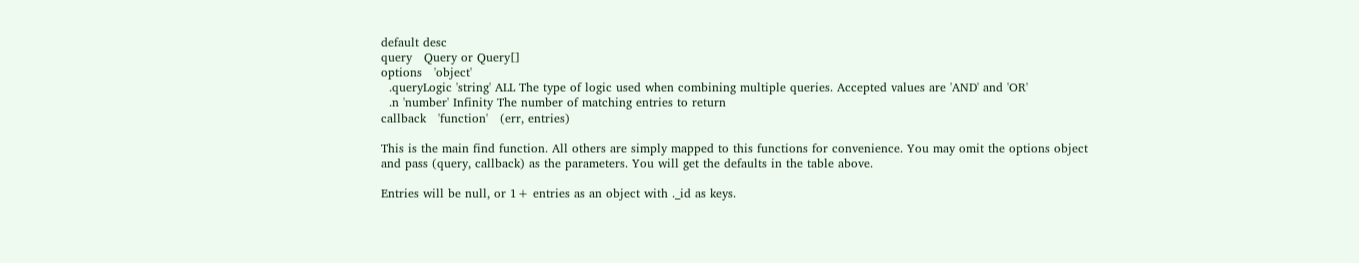default desc
query   Query or Query[]
options   'object'
  .queryLogic 'string' ALL The type of logic used when combining multiple queries. Accepted values are 'AND' and 'OR'
  .n 'number' Infinity The number of matching entries to return
callback   'function'   (err, entries)

This is the main find function. All others are simply mapped to this functions for convenience. You may omit the options object and pass (query, callback) as the parameters. You will get the defaults in the table above.

Entries will be null, or 1+ entries as an object with ._id as keys.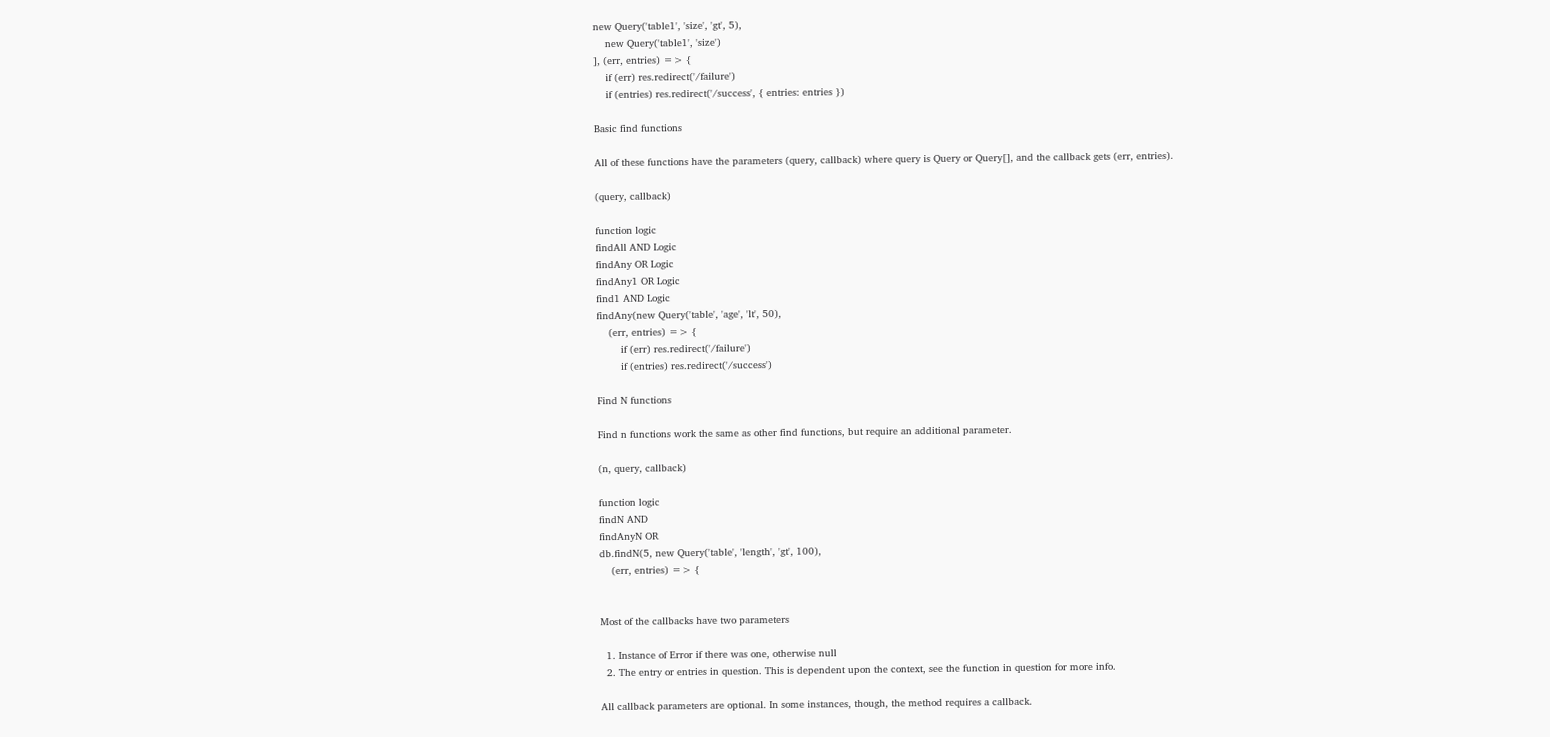new Query('table1', 'size', 'gt', 5),
    new Query('table1', 'size')
], (err, entries) => {
    if (err) res.redirect('/failure')
    if (entries) res.redirect('/success', { entries: entries })

Basic find functions

All of these functions have the parameters (query, callback) where query is Query or Query[], and the callback gets (err, entries).

(query, callback)

function logic
findAll AND Logic
findAny OR Logic
findAny1 OR Logic
find1 AND Logic
findAny(new Query('table', 'age', 'lt', 50),
    (err, entries) => {
        if (err) res.redirect('/failure')
        if (entries) res.redirect('/success')

Find N functions

Find n functions work the same as other find functions, but require an additional parameter.

(n, query, callback)

function logic
findN AND
findAnyN OR
db.findN(5, new Query('table', 'length', 'gt', 100),
    (err, entries) => {


Most of the callbacks have two parameters

  1. Instance of Error if there was one, otherwise null
  2. The entry or entries in question. This is dependent upon the context, see the function in question for more info.

All callback parameters are optional. In some instances, though, the method requires a callback.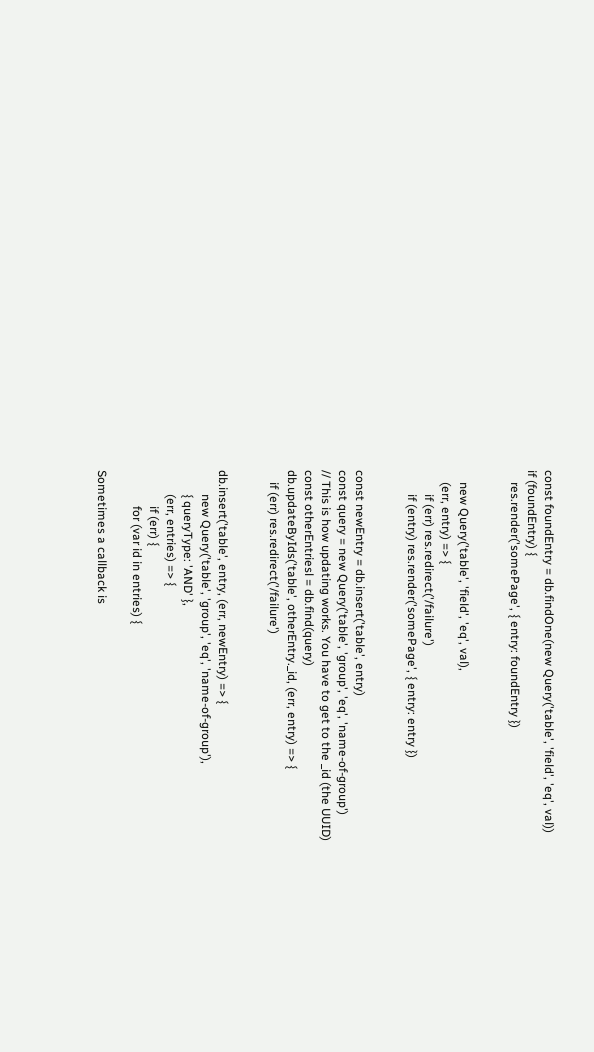const foundEntry = db.findOne(new Query('table', 'field', 'eq', val))
if (foundEntry) {
    res.render('somePage', { entry: foundEntry })


    new Query('table', 'field', 'eq', val),
    (err, entry) => {
        if (err) res.redirect('/failure')
        if (entry) res.render('somePage', { entry: entry })


const newEntry = db.insert('table', entry)
const query = new Query('table', 'group', 'eq', 'name-of-group')
// This is how updating works. You have to get to the _id (the UUID)
const otherEntriesl = db.find(query)
db.updateByIds('table', otherEntry._id, (err, entry) => {
    if (err) res.redirect('/failure')


db.insert('table', entry, (err, newEntry) => {
        new Query('table', 'group', 'eq', 'name-of-group'),
        { queryType: 'AND' },
        (err, entries) => {
            if (err) {
            for (var id in entries) {

Sometimes a callback is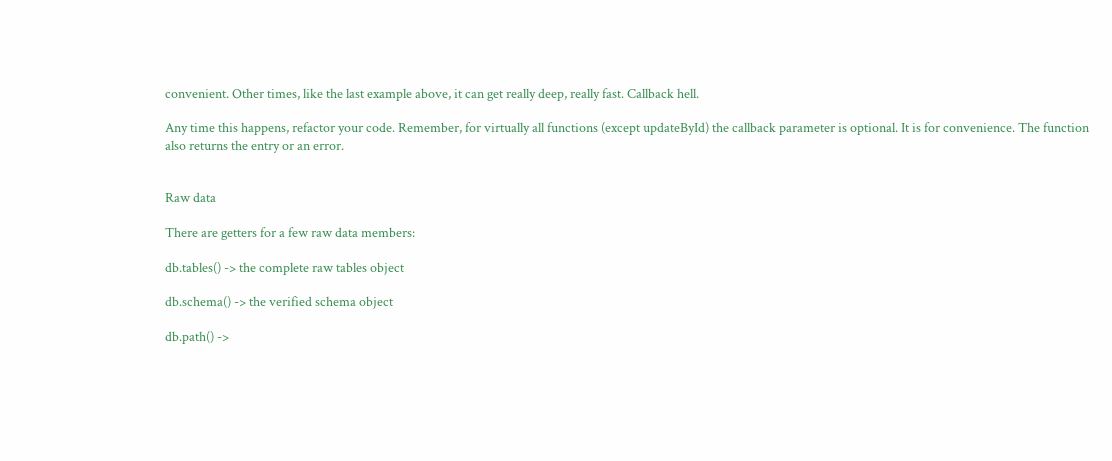convenient. Other times, like the last example above, it can get really deep, really fast. Callback hell.

Any time this happens, refactor your code. Remember, for virtually all functions (except updateById) the callback parameter is optional. It is for convenience. The function also returns the entry or an error.


Raw data

There are getters for a few raw data members:

db.tables() -> the complete raw tables object

db.schema() -> the verified schema object

db.path() ->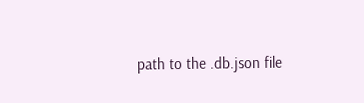path to the .db.json file